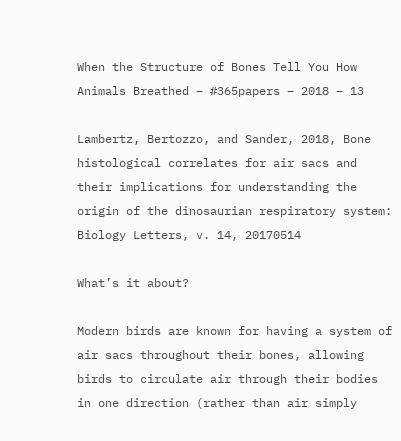When the Structure of Bones Tell You How Animals Breathed – #365papers – 2018 – 13

Lambertz, Bertozzo, and Sander, 2018, Bone histological correlates for air sacs and their implications for understanding the origin of the dinosaurian respiratory system: Biology Letters, v. 14, 20170514

What’s it about?

Modern birds are known for having a system of air sacs throughout their bones, allowing birds to circulate air through their bodies in one direction (rather than air simply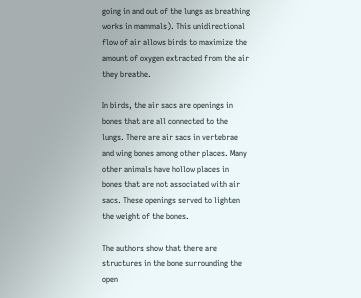going in and out of the lungs as breathing works in mammals). This unidirectional flow of air allows birds to maximize the amount of oxygen extracted from the air they breathe.

In birds, the air sacs are openings in bones that are all connected to the lungs. There are air sacs in vertebrae and wing bones among other places. Many other animals have hollow places in bones that are not associated with air sacs. These openings served to lighten the weight of the bones.

The authors show that there are structures in the bone surrounding the open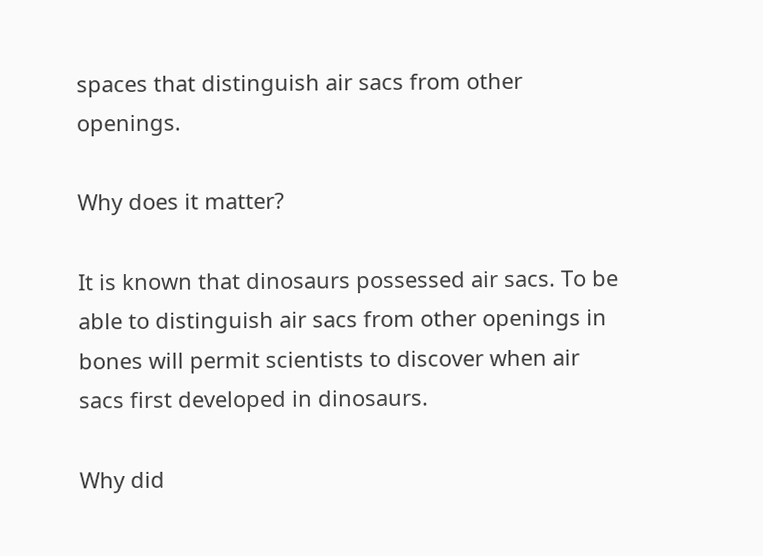spaces that distinguish air sacs from other openings.

Why does it matter?

It is known that dinosaurs possessed air sacs. To be able to distinguish air sacs from other openings in bones will permit scientists to discover when air sacs first developed in dinosaurs.

Why did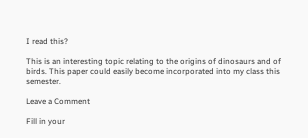I read this?

This is an interesting topic relating to the origins of dinosaurs and of birds. This paper could easily become incorporated into my class this semester.

Leave a Comment

Fill in your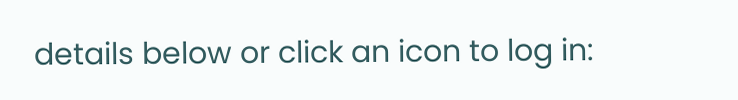details below or click an icon to log in: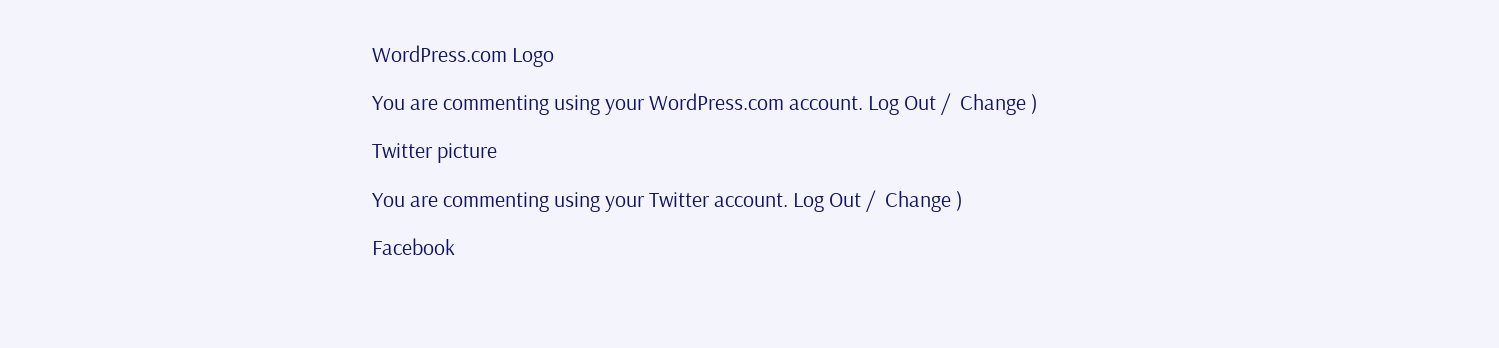WordPress.com Logo

You are commenting using your WordPress.com account. Log Out /  Change )

Twitter picture

You are commenting using your Twitter account. Log Out /  Change )

Facebook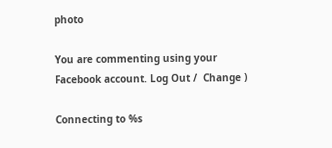photo

You are commenting using your Facebook account. Log Out /  Change )

Connecting to %s